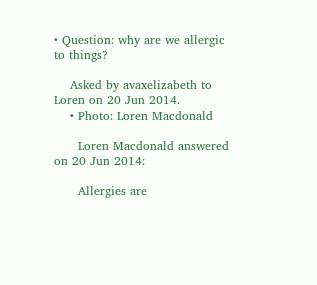• Question: why are we allergic to things?

    Asked by avaxelizabeth to Loren on 20 Jun 2014.
    • Photo: Loren Macdonald

      Loren Macdonald answered on 20 Jun 2014:

      Allergies are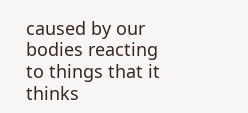caused by our bodies reacting to things that it thinks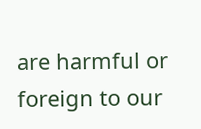are harmful or foreign to our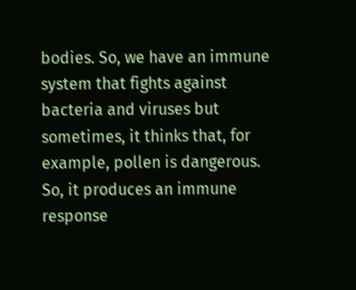bodies. So, we have an immune system that fights against bacteria and viruses but sometimes, it thinks that, for example, pollen is dangerous. So, it produces an immune response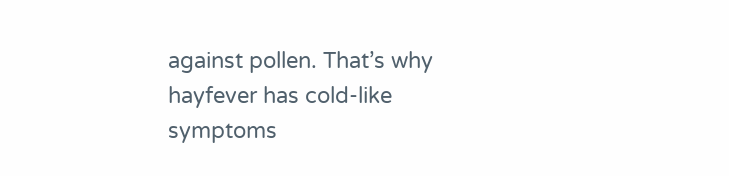against pollen. That’s why hayfever has cold-like symptoms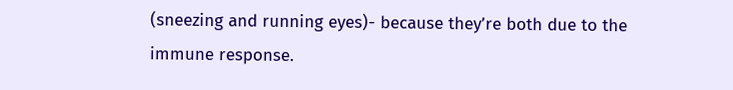(sneezing and running eyes)- because they’re both due to the immune response.